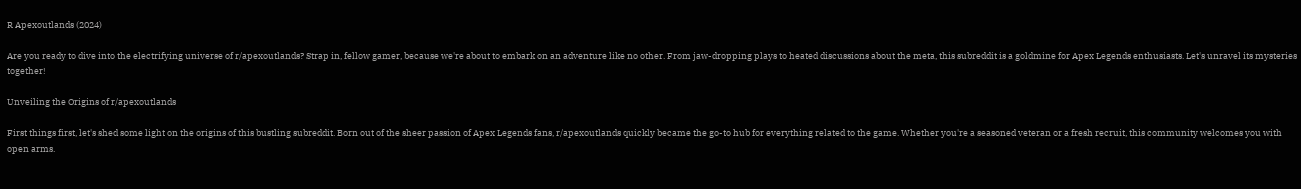R Apexoutlands (2024)

Are you ready to dive into the electrifying universe of r/apexoutlands? Strap in, fellow gamer, because we're about to embark on an adventure like no other. From jaw-dropping plays to heated discussions about the meta, this subreddit is a goldmine for Apex Legends enthusiasts. Let's unravel its mysteries together!

Unveiling the Origins of r/apexoutlands

First things first, let's shed some light on the origins of this bustling subreddit. Born out of the sheer passion of Apex Legends fans, r/apexoutlands quickly became the go-to hub for everything related to the game. Whether you're a seasoned veteran or a fresh recruit, this community welcomes you with open arms.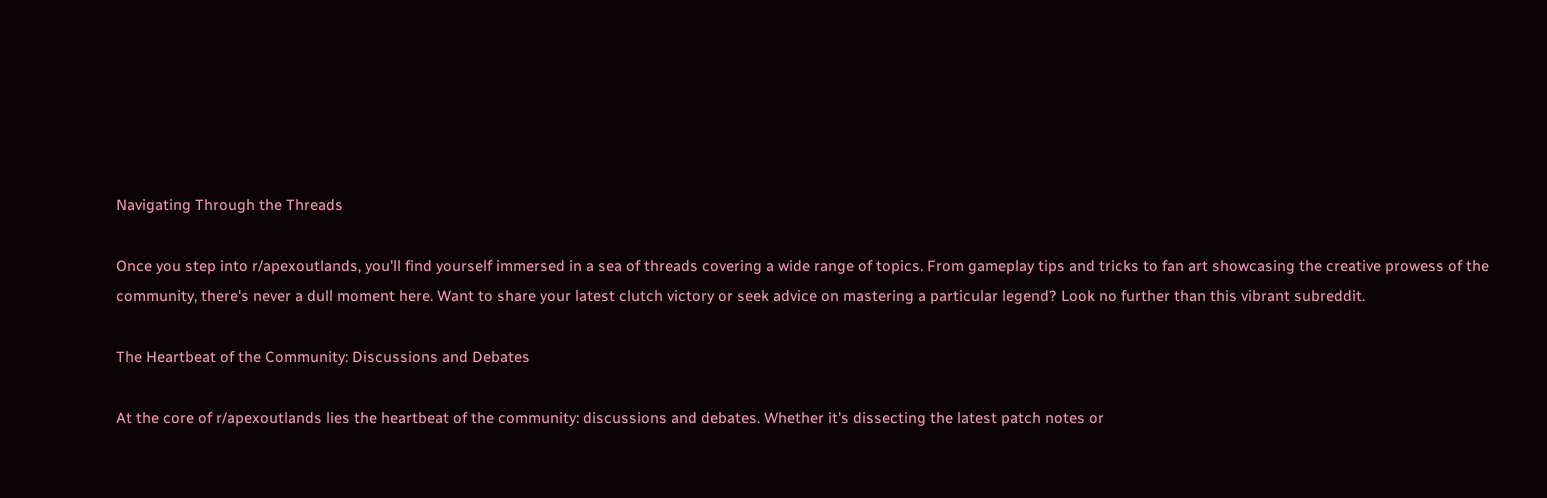Navigating Through the Threads

Once you step into r/apexoutlands, you'll find yourself immersed in a sea of threads covering a wide range of topics. From gameplay tips and tricks to fan art showcasing the creative prowess of the community, there's never a dull moment here. Want to share your latest clutch victory or seek advice on mastering a particular legend? Look no further than this vibrant subreddit.

The Heartbeat of the Community: Discussions and Debates

At the core of r/apexoutlands lies the heartbeat of the community: discussions and debates. Whether it's dissecting the latest patch notes or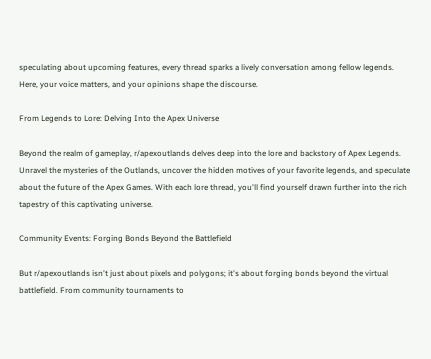speculating about upcoming features, every thread sparks a lively conversation among fellow legends. Here, your voice matters, and your opinions shape the discourse.

From Legends to Lore: Delving Into the Apex Universe

Beyond the realm of gameplay, r/apexoutlands delves deep into the lore and backstory of Apex Legends. Unravel the mysteries of the Outlands, uncover the hidden motives of your favorite legends, and speculate about the future of the Apex Games. With each lore thread, you'll find yourself drawn further into the rich tapestry of this captivating universe.

Community Events: Forging Bonds Beyond the Battlefield

But r/apexoutlands isn't just about pixels and polygons; it's about forging bonds beyond the virtual battlefield. From community tournaments to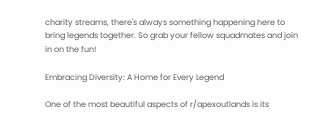charity streams, there's always something happening here to bring legends together. So grab your fellow squadmates and join in on the fun!

Embracing Diversity: A Home for Every Legend

One of the most beautiful aspects of r/apexoutlands is its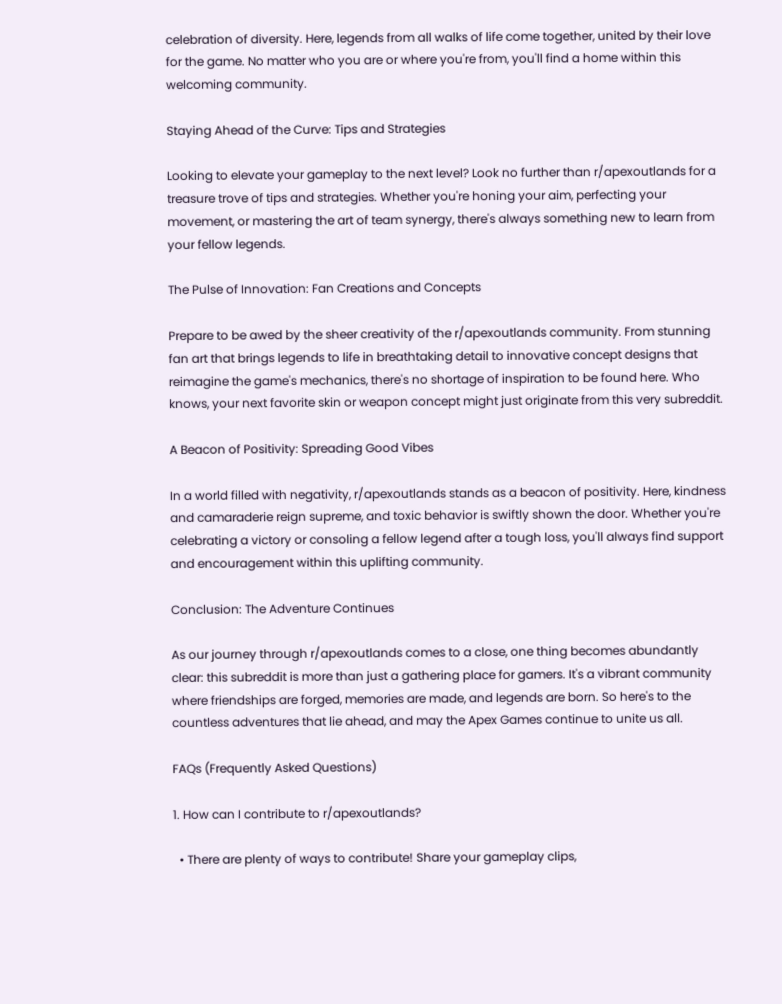celebration of diversity. Here, legends from all walks of life come together, united by their love for the game. No matter who you are or where you're from, you'll find a home within this welcoming community.

Staying Ahead of the Curve: Tips and Strategies

Looking to elevate your gameplay to the next level? Look no further than r/apexoutlands for a treasure trove of tips and strategies. Whether you're honing your aim, perfecting your movement, or mastering the art of team synergy, there's always something new to learn from your fellow legends.

The Pulse of Innovation: Fan Creations and Concepts

Prepare to be awed by the sheer creativity of the r/apexoutlands community. From stunning fan art that brings legends to life in breathtaking detail to innovative concept designs that reimagine the game's mechanics, there's no shortage of inspiration to be found here. Who knows, your next favorite skin or weapon concept might just originate from this very subreddit.

A Beacon of Positivity: Spreading Good Vibes

In a world filled with negativity, r/apexoutlands stands as a beacon of positivity. Here, kindness and camaraderie reign supreme, and toxic behavior is swiftly shown the door. Whether you're celebrating a victory or consoling a fellow legend after a tough loss, you'll always find support and encouragement within this uplifting community.

Conclusion: The Adventure Continues

As our journey through r/apexoutlands comes to a close, one thing becomes abundantly clear: this subreddit is more than just a gathering place for gamers. It's a vibrant community where friendships are forged, memories are made, and legends are born. So here's to the countless adventures that lie ahead, and may the Apex Games continue to unite us all.

FAQs (Frequently Asked Questions)

1. How can I contribute to r/apexoutlands?

  • There are plenty of ways to contribute! Share your gameplay clips,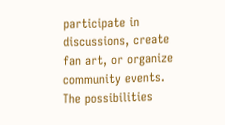participate in discussions, create fan art, or organize community events. The possibilities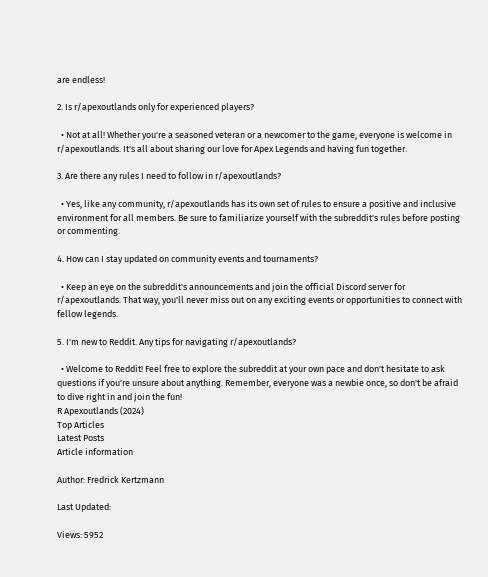are endless!

2. Is r/apexoutlands only for experienced players?

  • Not at all! Whether you're a seasoned veteran or a newcomer to the game, everyone is welcome in r/apexoutlands. It's all about sharing our love for Apex Legends and having fun together.

3. Are there any rules I need to follow in r/apexoutlands?

  • Yes, like any community, r/apexoutlands has its own set of rules to ensure a positive and inclusive environment for all members. Be sure to familiarize yourself with the subreddit's rules before posting or commenting.

4. How can I stay updated on community events and tournaments?

  • Keep an eye on the subreddit's announcements and join the official Discord server for r/apexoutlands. That way, you'll never miss out on any exciting events or opportunities to connect with fellow legends.

5. I'm new to Reddit. Any tips for navigating r/apexoutlands?

  • Welcome to Reddit! Feel free to explore the subreddit at your own pace and don't hesitate to ask questions if you're unsure about anything. Remember, everyone was a newbie once, so don't be afraid to dive right in and join the fun!
R Apexoutlands (2024)
Top Articles
Latest Posts
Article information

Author: Fredrick Kertzmann

Last Updated:

Views: 5952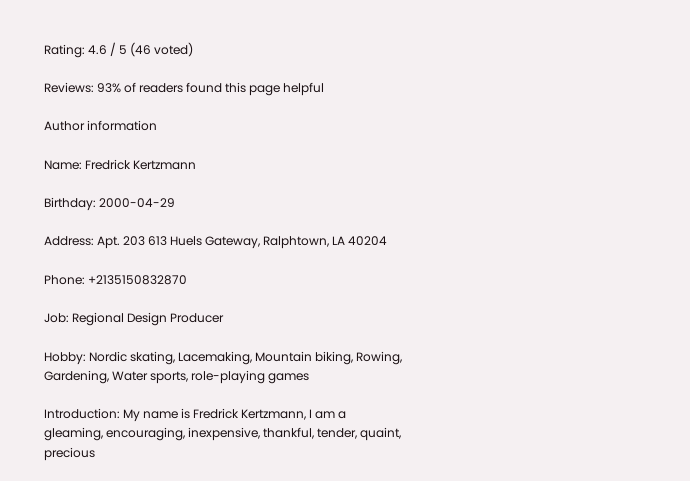Rating: 4.6 / 5 (46 voted)

Reviews: 93% of readers found this page helpful

Author information

Name: Fredrick Kertzmann

Birthday: 2000-04-29

Address: Apt. 203 613 Huels Gateway, Ralphtown, LA 40204

Phone: +2135150832870

Job: Regional Design Producer

Hobby: Nordic skating, Lacemaking, Mountain biking, Rowing, Gardening, Water sports, role-playing games

Introduction: My name is Fredrick Kertzmann, I am a gleaming, encouraging, inexpensive, thankful, tender, quaint, precious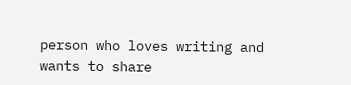person who loves writing and wants to share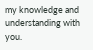my knowledge and understanding with you.